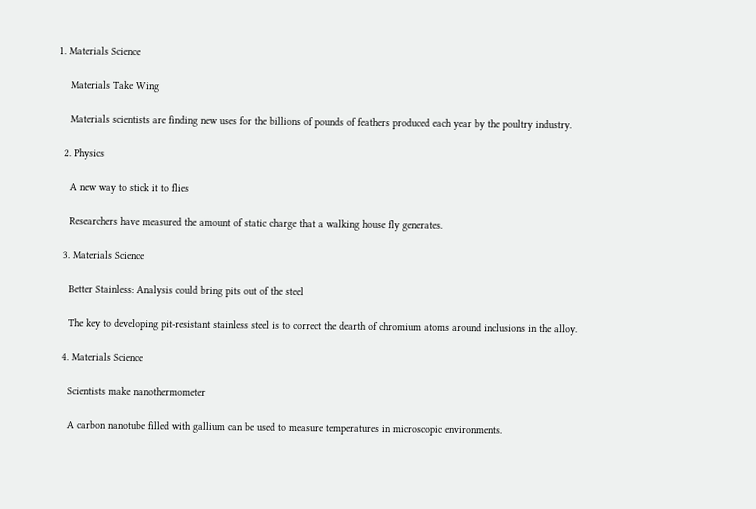1. Materials Science

    Materials Take Wing

    Materials scientists are finding new uses for the billions of pounds of feathers produced each year by the poultry industry.

  2. Physics

    A new way to stick it to flies

    Researchers have measured the amount of static charge that a walking house fly generates.

  3. Materials Science

    Better Stainless: Analysis could bring pits out of the steel

    The key to developing pit-resistant stainless steel is to correct the dearth of chromium atoms around inclusions in the alloy.

  4. Materials Science

    Scientists make nanothermometer

    A carbon nanotube filled with gallium can be used to measure temperatures in microscopic environments.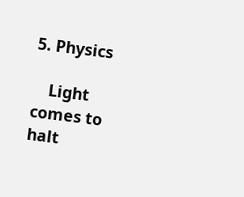5. Physics

    Light comes to halt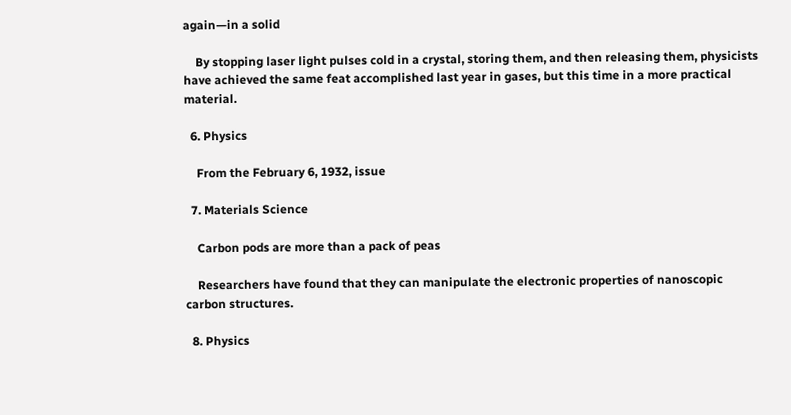again—in a solid

    By stopping laser light pulses cold in a crystal, storing them, and then releasing them, physicists have achieved the same feat accomplished last year in gases, but this time in a more practical material.

  6. Physics

    From the February 6, 1932, issue

  7. Materials Science

    Carbon pods are more than a pack of peas

    Researchers have found that they can manipulate the electronic properties of nanoscopic carbon structures.

  8. Physics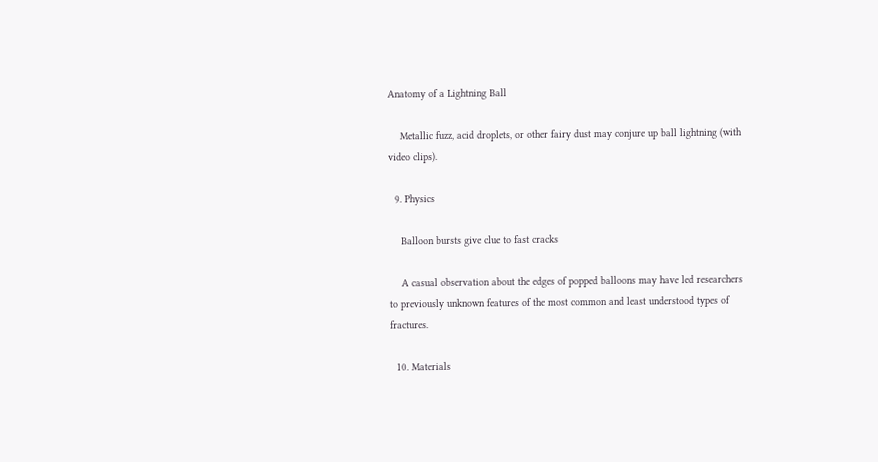Anatomy of a Lightning Ball

    Metallic fuzz, acid droplets, or other fairy dust may conjure up ball lightning (with video clips).

  9. Physics

    Balloon bursts give clue to fast cracks

    A casual observation about the edges of popped balloons may have led researchers to previously unknown features of the most common and least understood types of fractures.

  10. Materials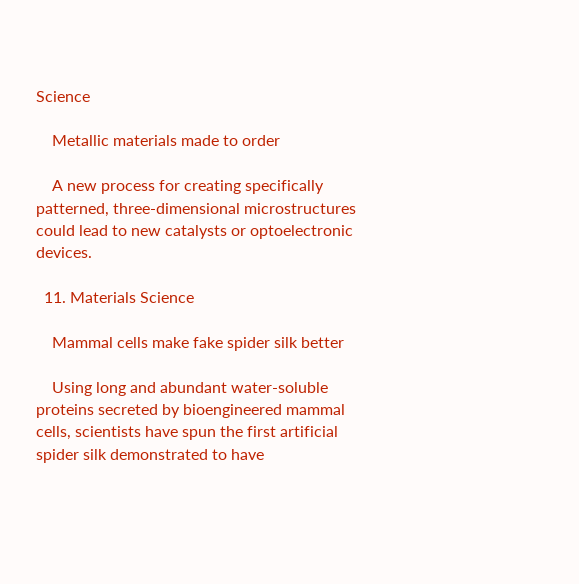Science

    Metallic materials made to order

    A new process for creating specifically patterned, three-dimensional microstructures could lead to new catalysts or optoelectronic devices.

  11. Materials Science

    Mammal cells make fake spider silk better

    Using long and abundant water-soluble proteins secreted by bioengineered mammal cells, scientists have spun the first artificial spider silk demonstrated to have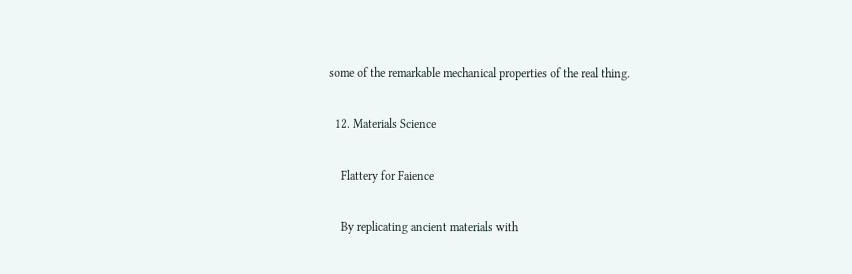some of the remarkable mechanical properties of the real thing.

  12. Materials Science

    Flattery for Faience

    By replicating ancient materials with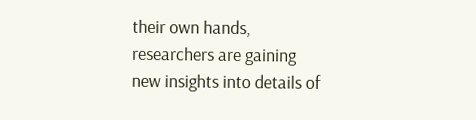their own hands, researchers are gaining new insights into details of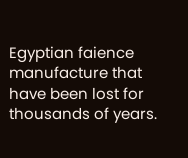Egyptian faience manufacture that have been lost for thousands of years.